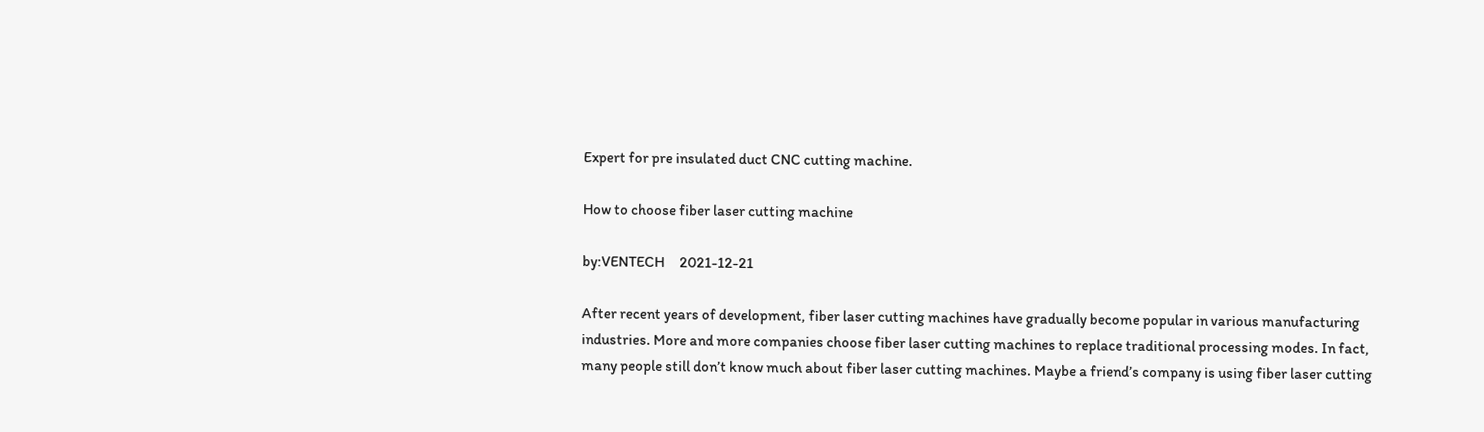Expert for pre insulated duct CNC cutting machine.

How to choose fiber laser cutting machine

by:VENTECH     2021-12-21

After recent years of development, fiber laser cutting machines have gradually become popular in various manufacturing industries. More and more companies choose fiber laser cutting machines to replace traditional processing modes. In fact, many people still don’t know much about fiber laser cutting machines. Maybe a friend’s company is using fiber laser cutting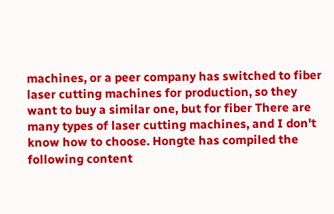machines, or a peer company has switched to fiber laser cutting machines for production, so they want to buy a similar one, but for fiber There are many types of laser cutting machines, and I don't know how to choose. Hongte has compiled the following content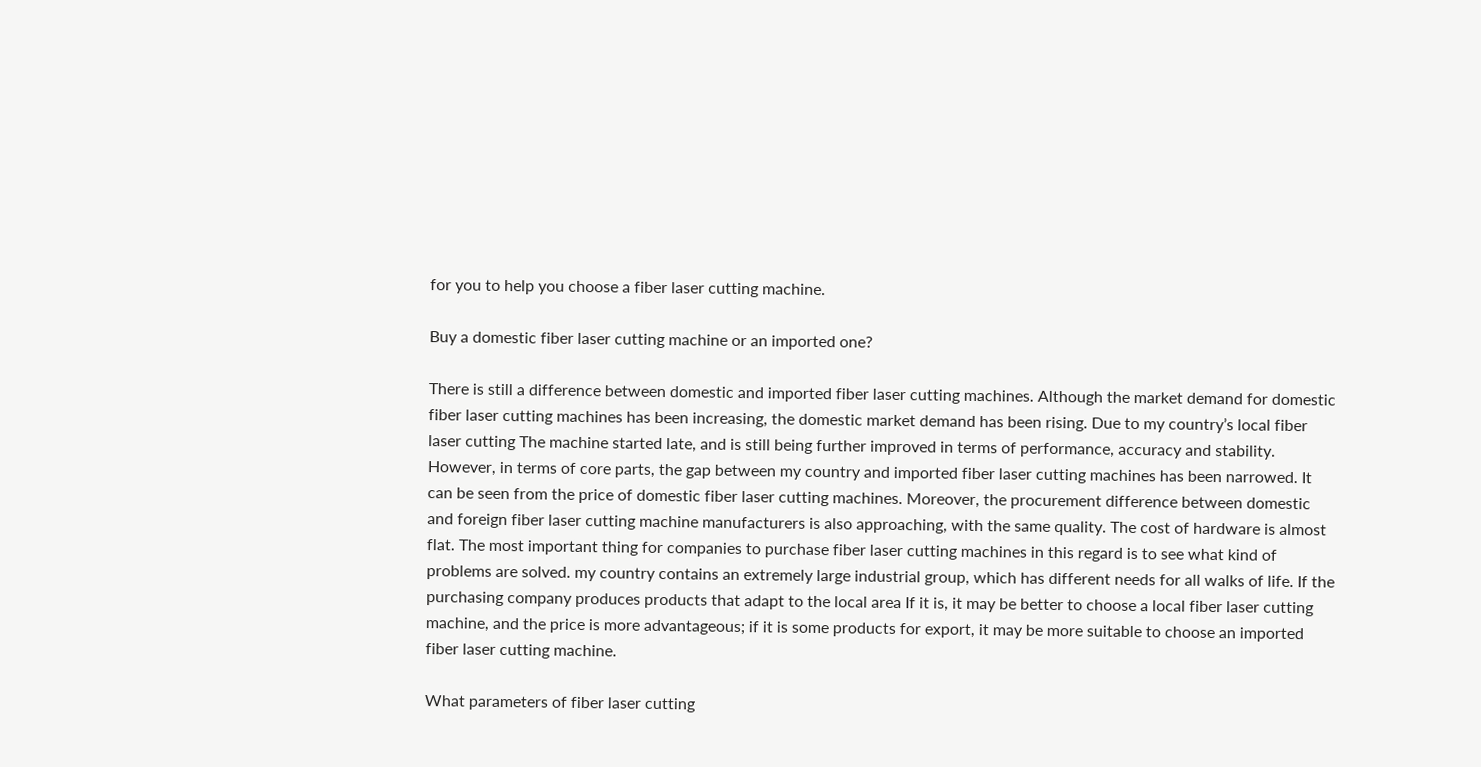for you to help you choose a fiber laser cutting machine.

Buy a domestic fiber laser cutting machine or an imported one?

There is still a difference between domestic and imported fiber laser cutting machines. Although the market demand for domestic fiber laser cutting machines has been increasing, the domestic market demand has been rising. Due to my country’s local fiber laser cutting The machine started late, and is still being further improved in terms of performance, accuracy and stability. However, in terms of core parts, the gap between my country and imported fiber laser cutting machines has been narrowed. It can be seen from the price of domestic fiber laser cutting machines. Moreover, the procurement difference between domestic and foreign fiber laser cutting machine manufacturers is also approaching, with the same quality. The cost of hardware is almost flat. The most important thing for companies to purchase fiber laser cutting machines in this regard is to see what kind of problems are solved. my country contains an extremely large industrial group, which has different needs for all walks of life. If the purchasing company produces products that adapt to the local area If it is, it may be better to choose a local fiber laser cutting machine, and the price is more advantageous; if it is some products for export, it may be more suitable to choose an imported fiber laser cutting machine.

What parameters of fiber laser cutting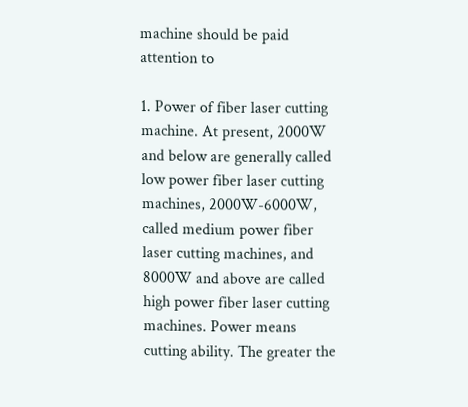machine should be paid attention to

1. Power of fiber laser cutting machine. At present, 2000W and below are generally called low power fiber laser cutting machines, 2000W-6000W, called medium power fiber laser cutting machines, and 8000W and above are called high power fiber laser cutting machines. Power means cutting ability. The greater the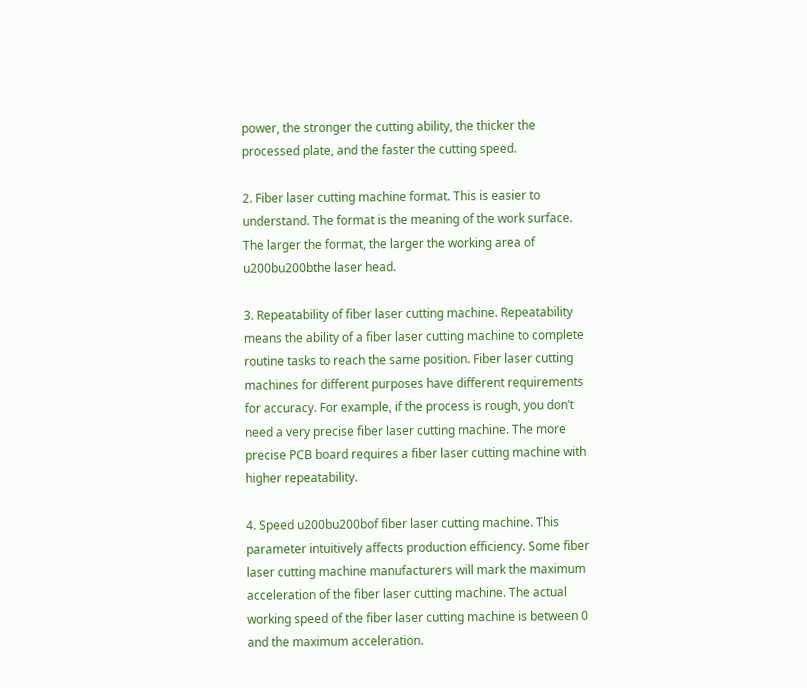power, the stronger the cutting ability, the thicker the processed plate, and the faster the cutting speed.

2. Fiber laser cutting machine format. This is easier to understand. The format is the meaning of the work surface. The larger the format, the larger the working area of u200bu200bthe laser head.

3. Repeatability of fiber laser cutting machine. Repeatability means the ability of a fiber laser cutting machine to complete routine tasks to reach the same position. Fiber laser cutting machines for different purposes have different requirements for accuracy. For example, if the process is rough, you don’t need a very precise fiber laser cutting machine. The more precise PCB board requires a fiber laser cutting machine with higher repeatability.

4. Speed u200bu200bof fiber laser cutting machine. This parameter intuitively affects production efficiency. Some fiber laser cutting machine manufacturers will mark the maximum acceleration of the fiber laser cutting machine. The actual working speed of the fiber laser cutting machine is between 0 and the maximum acceleration.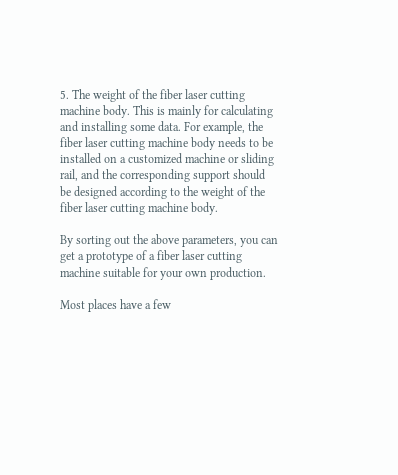5. The weight of the fiber laser cutting machine body. This is mainly for calculating and installing some data. For example, the fiber laser cutting machine body needs to be installed on a customized machine or sliding rail, and the corresponding support should be designed according to the weight of the fiber laser cutting machine body.

By sorting out the above parameters, you can get a prototype of a fiber laser cutting machine suitable for your own production.

Most places have a few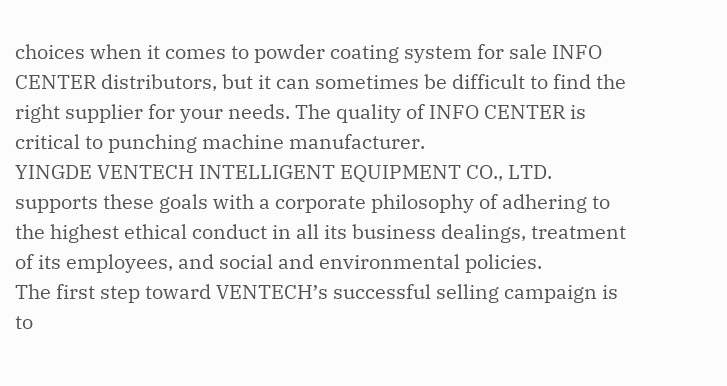choices when it comes to powder coating system for sale INFO CENTER distributors, but it can sometimes be difficult to find the right supplier for your needs. The quality of INFO CENTER is critical to punching machine manufacturer.
YINGDE VENTECH INTELLIGENT EQUIPMENT CO., LTD. supports these goals with a corporate philosophy of adhering to the highest ethical conduct in all its business dealings, treatment of its employees, and social and environmental policies.
The first step toward VENTECH’s successful selling campaign is to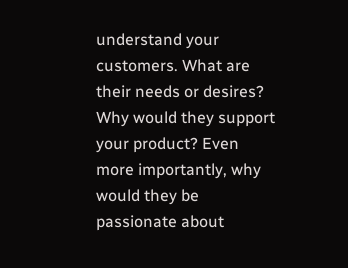understand your customers. What are their needs or desires? Why would they support your product? Even more importantly, why would they be passionate about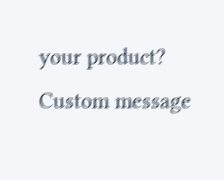your product?
Custom message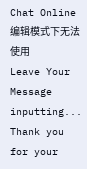Chat Online 编辑模式下无法使用
Leave Your Message inputting...
Thank you for your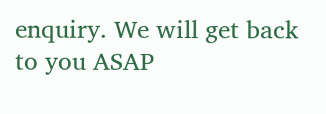enquiry. We will get back to you ASAP